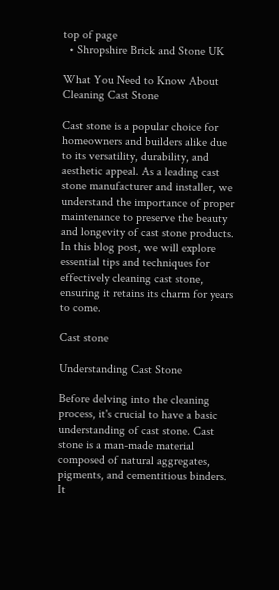top of page
  • Shropshire Brick and Stone UK

What You Need to Know About Cleaning Cast Stone

Cast stone is a popular choice for homeowners and builders alike due to its versatility, durability, and aesthetic appeal. As a leading cast stone manufacturer and installer, we understand the importance of proper maintenance to preserve the beauty and longevity of cast stone products. In this blog post, we will explore essential tips and techniques for effectively cleaning cast stone, ensuring it retains its charm for years to come.

Cast stone

Understanding Cast Stone

Before delving into the cleaning process, it's crucial to have a basic understanding of cast stone. Cast stone is a man-made material composed of natural aggregates, pigments, and cementitious binders. It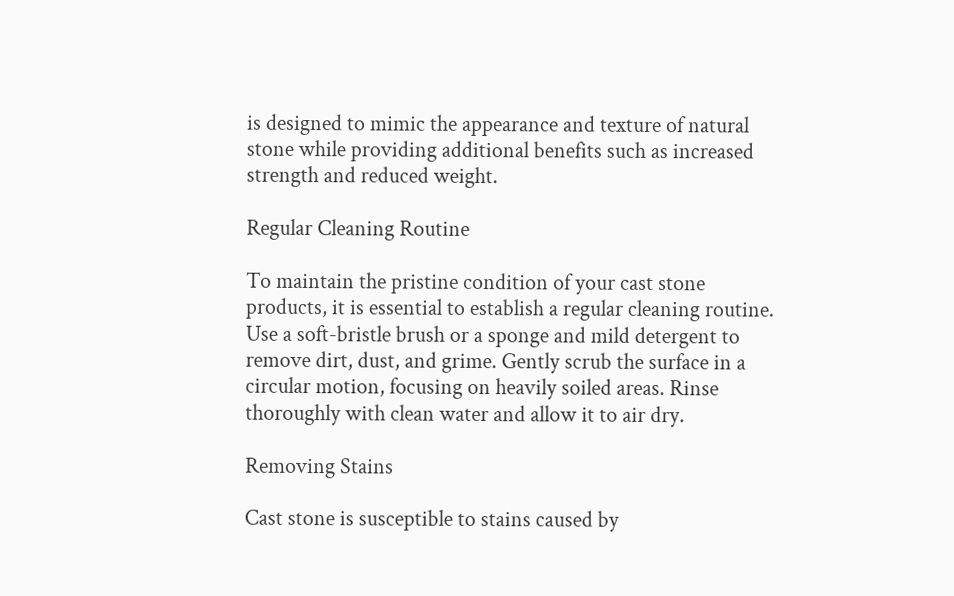is designed to mimic the appearance and texture of natural stone while providing additional benefits such as increased strength and reduced weight.

Regular Cleaning Routine

To maintain the pristine condition of your cast stone products, it is essential to establish a regular cleaning routine. Use a soft-bristle brush or a sponge and mild detergent to remove dirt, dust, and grime. Gently scrub the surface in a circular motion, focusing on heavily soiled areas. Rinse thoroughly with clean water and allow it to air dry.

Removing Stains

Cast stone is susceptible to stains caused by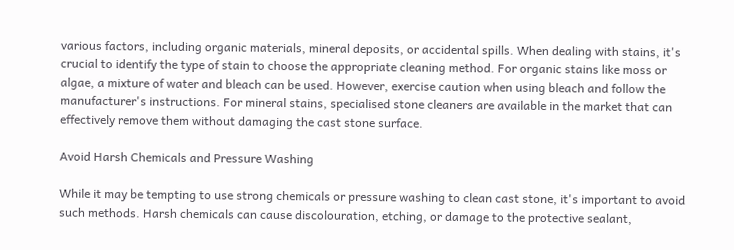various factors, including organic materials, mineral deposits, or accidental spills. When dealing with stains, it's crucial to identify the type of stain to choose the appropriate cleaning method. For organic stains like moss or algae, a mixture of water and bleach can be used. However, exercise caution when using bleach and follow the manufacturer's instructions. For mineral stains, specialised stone cleaners are available in the market that can effectively remove them without damaging the cast stone surface.

Avoid Harsh Chemicals and Pressure Washing

While it may be tempting to use strong chemicals or pressure washing to clean cast stone, it's important to avoid such methods. Harsh chemicals can cause discolouration, etching, or damage to the protective sealant,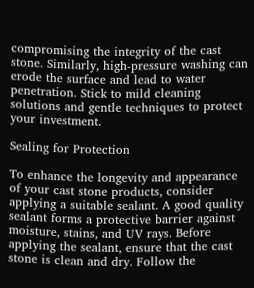compromising the integrity of the cast stone. Similarly, high-pressure washing can erode the surface and lead to water penetration. Stick to mild cleaning solutions and gentle techniques to protect your investment.

Sealing for Protection

To enhance the longevity and appearance of your cast stone products, consider applying a suitable sealant. A good quality sealant forms a protective barrier against moisture, stains, and UV rays. Before applying the sealant, ensure that the cast stone is clean and dry. Follow the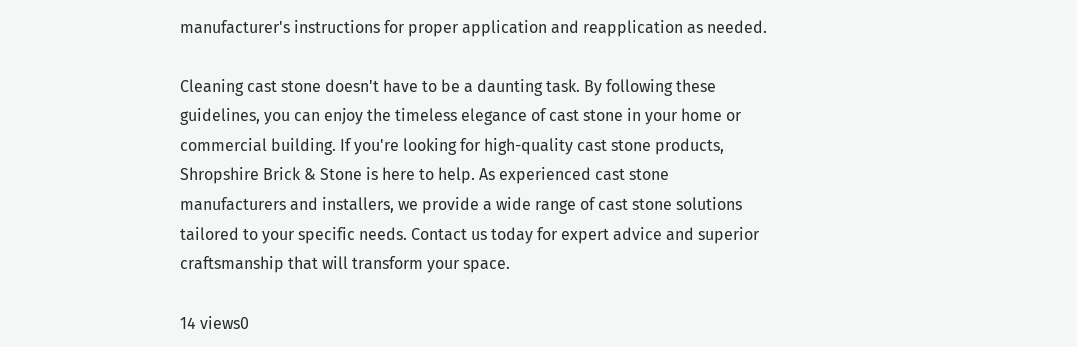manufacturer's instructions for proper application and reapplication as needed.

Cleaning cast stone doesn't have to be a daunting task. By following these guidelines, you can enjoy the timeless elegance of cast stone in your home or commercial building. If you're looking for high-quality cast stone products, Shropshire Brick & Stone is here to help. As experienced cast stone manufacturers and installers, we provide a wide range of cast stone solutions tailored to your specific needs. Contact us today for expert advice and superior craftsmanship that will transform your space.

14 views0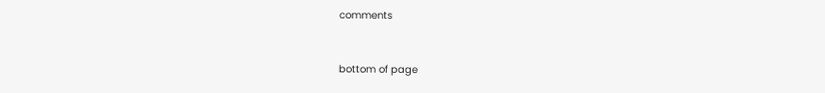comments


bottom of page